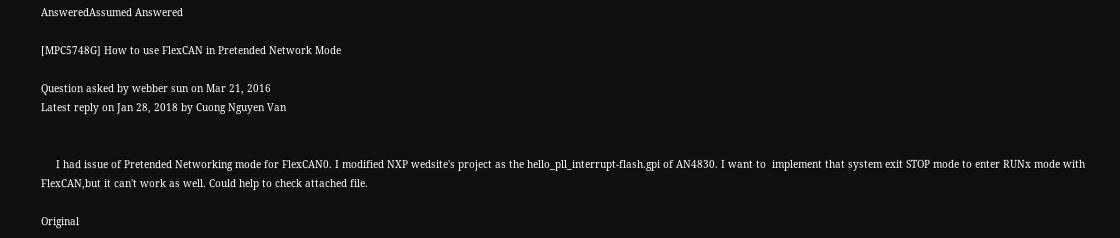AnsweredAssumed Answered

[MPC5748G] How to use FlexCAN in Pretended Network Mode

Question asked by webber sun on Mar 21, 2016
Latest reply on Jan 28, 2018 by Cuong Nguyen Van


     I had issue of Pretended Networking mode for FlexCAN0. I modified NXP wedsite's project as the hello_pll_interrupt-flash.gpi of AN4830. I want to  implement that system exit STOP mode to enter RUNx mode with FlexCAN,but it can't work as well. Could help to check attached file.

Original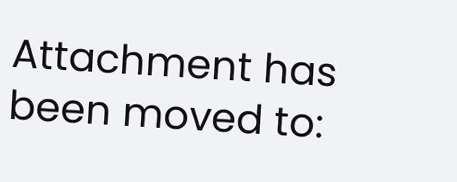Attachment has been moved to: